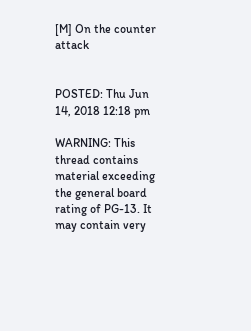[M] On the counter attack


POSTED: Thu Jun 14, 2018 12:18 pm

WARNING: This thread contains material exceeding the general board rating of PG-13. It may contain very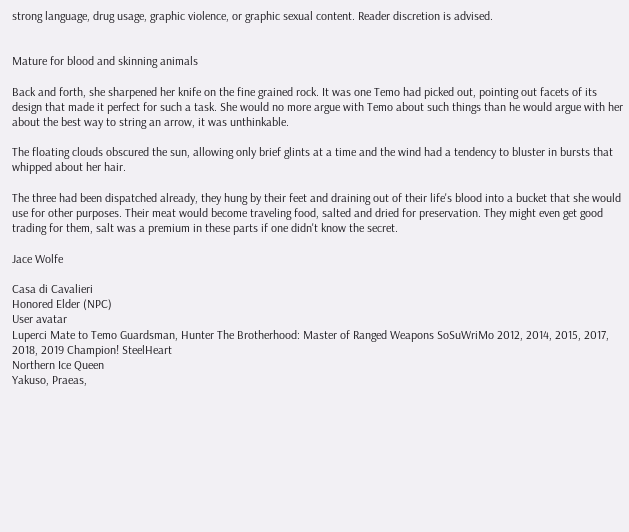strong language, drug usage, graphic violence, or graphic sexual content. Reader discretion is advised.


Mature for blood and skinning animals

Back and forth, she sharpened her knife on the fine grained rock. It was one Temo had picked out, pointing out facets of its design that made it perfect for such a task. She would no more argue with Temo about such things than he would argue with her about the best way to string an arrow, it was unthinkable.

The floating clouds obscured the sun, allowing only brief glints at a time and the wind had a tendency to bluster in bursts that whipped about her hair.

The three had been dispatched already, they hung by their feet and draining out of their life's blood into a bucket that she would use for other purposes. Their meat would become traveling food, salted and dried for preservation. They might even get good trading for them, salt was a premium in these parts if one didn't know the secret.

Jace Wolfe

Casa di Cavalieri
Honored Elder (NPC)
User avatar
Luperci Mate to Temo Guardsman, Hunter The Brotherhood: Master of Ranged Weapons SoSuWriMo 2012, 2014, 2015, 2017, 2018, 2019 Champion! SteelHeart
Northern Ice Queen
Yakuso, Praeas,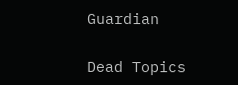Guardian

Dead Topics